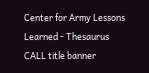Center for Army Lessons Learned - Thesaurus
CALL title banner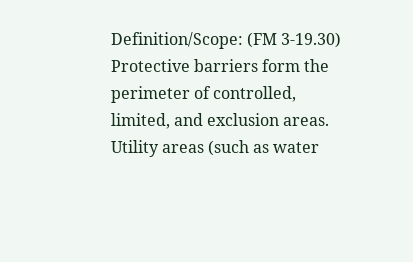Definition/Scope: (FM 3-19.30) Protective barriers form the perimeter of controlled, limited, and exclusion areas. Utility areas (such as water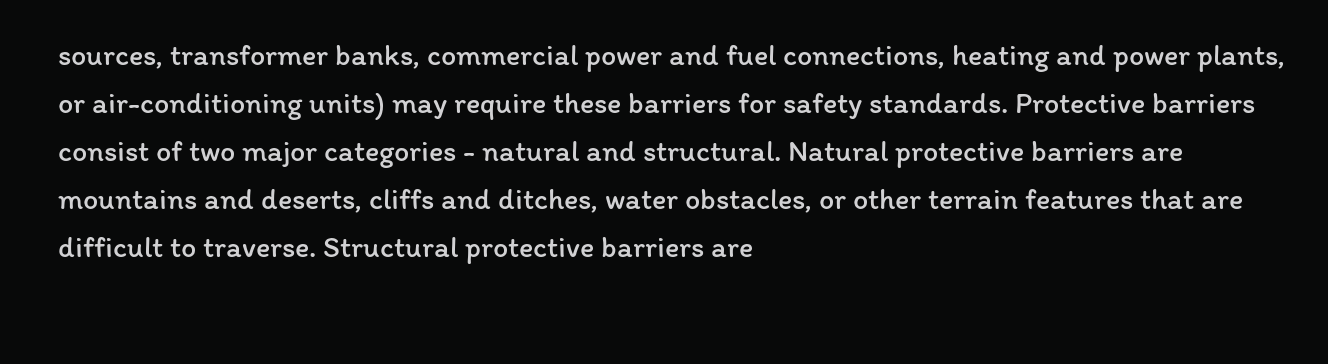sources, transformer banks, commercial power and fuel connections, heating and power plants, or air-conditioning units) may require these barriers for safety standards. Protective barriers consist of two major categories - natural and structural. Natural protective barriers are mountains and deserts, cliffs and ditches, water obstacles, or other terrain features that are difficult to traverse. Structural protective barriers are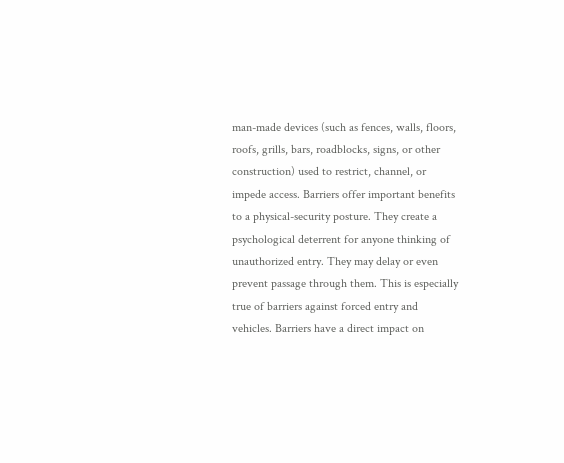man-made devices (such as fences, walls, floors, roofs, grills, bars, roadblocks, signs, or other construction) used to restrict, channel, or impede access. Barriers offer important benefits to a physical-security posture. They create a psychological deterrent for anyone thinking of unauthorized entry. They may delay or even prevent passage through them. This is especially true of barriers against forced entry and vehicles. Barriers have a direct impact on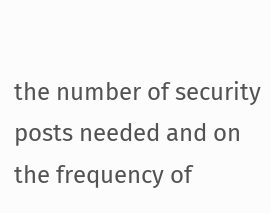the number of security posts needed and on the frequency of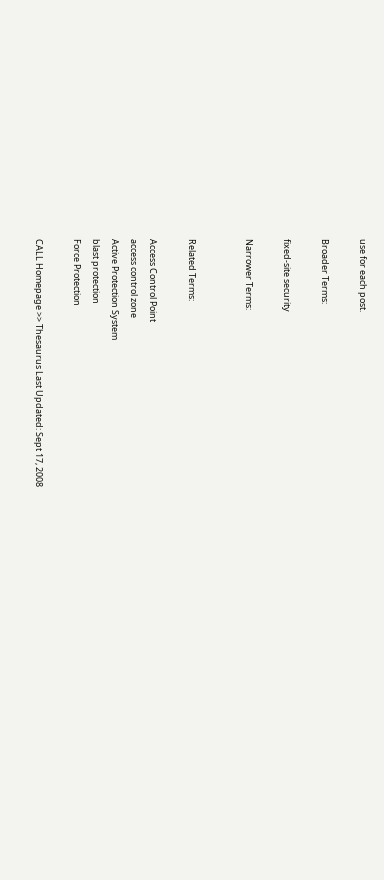use for each post.

Broader Terms:

fixed-site security

Narrower Terms:


Related Terms:

Access Control Point
access control zone
Active Protection System
blast protection
Force Protection

CALL Homepage >> Thesaurus Last Updated: Sept 17, 2008